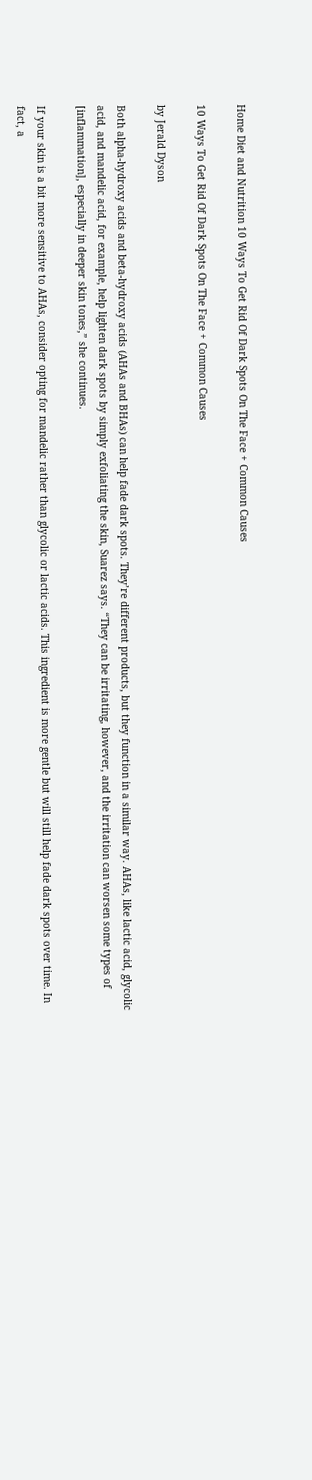Home Diet and Nutrition 10 Ways To Get Rid Of Dark Spots On The Face + Common Causes

10 Ways To Get Rid Of Dark Spots On The Face + Common Causes

by Jerald Dyson

Both alpha-hydroxy acids and beta-hydroxy acids (AHAs and BHAs) can help fade dark spots. They’re different products, but they function in a similar way. AHAs, like lactic acid, glycolic acid, and mandelic acid, for example, help lighten dark spots by simply exfoliating the skin, Suarez says. “They can be irritating, however, and the irritation can worsen some types of [inflammation], especially in deeper skin tones,” she continues.

If your skin is a bit more sensitive to AHAs, consider opting for mandelic rather than glycolic or lactic acids. This ingredient is more gentle but will still help fade dark spots over time. In fact, a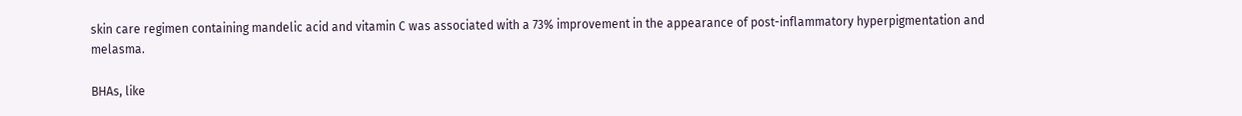skin care regimen containing mandelic acid and vitamin C was associated with a 73% improvement in the appearance of post-inflammatory hyperpigmentation and melasma.

BHAs, like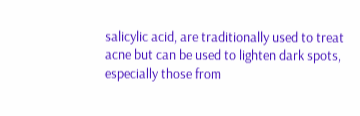salicylic acid, are traditionally used to treat acne but can be used to lighten dark spots, especially those from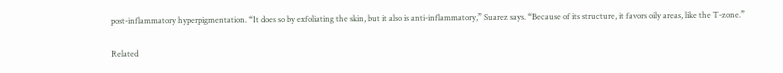post-inflammatory hyperpigmentation. “It does so by exfoliating the skin, but it also is anti-inflammatory,” Suarez says. “Because of its structure, it favors oily areas, like the T-zone.”


Related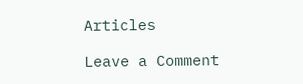Articles

Leave a Comment